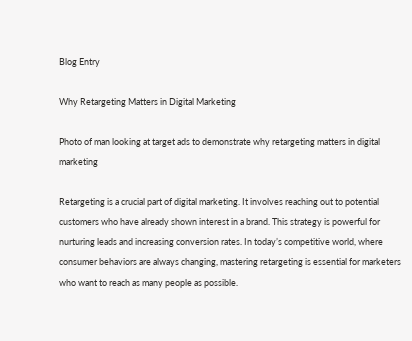Blog Entry

Why Retargeting Matters in Digital Marketing

Photo of man looking at target ads to demonstrate why retargeting matters in digital marketing

Retargeting is a crucial part of digital marketing. It involves reaching out to potential customers who have already shown interest in a brand. This strategy is powerful for nurturing leads and increasing conversion rates. In today’s competitive world, where consumer behaviors are always changing, mastering retargeting is essential for marketers who want to reach as many people as possible.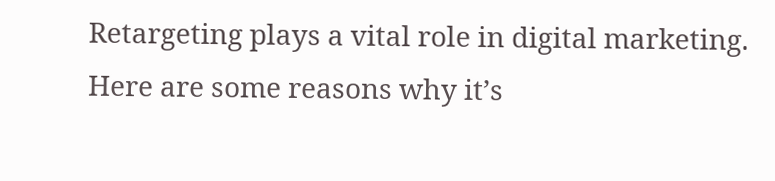Retargeting plays a vital role in digital marketing. Here are some reasons why it’s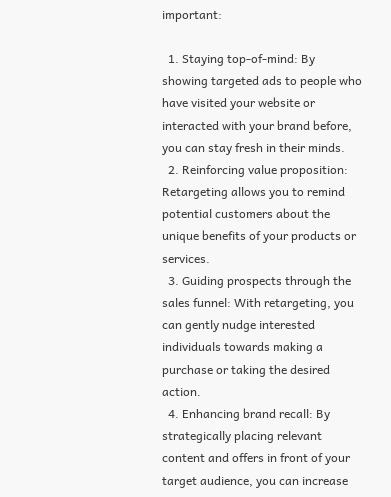important:

  1. Staying top-of-mind: By showing targeted ads to people who have visited your website or interacted with your brand before, you can stay fresh in their minds.
  2. Reinforcing value proposition: Retargeting allows you to remind potential customers about the unique benefits of your products or services.
  3. Guiding prospects through the sales funnel: With retargeting, you can gently nudge interested individuals towards making a purchase or taking the desired action.
  4. Enhancing brand recall: By strategically placing relevant content and offers in front of your target audience, you can increase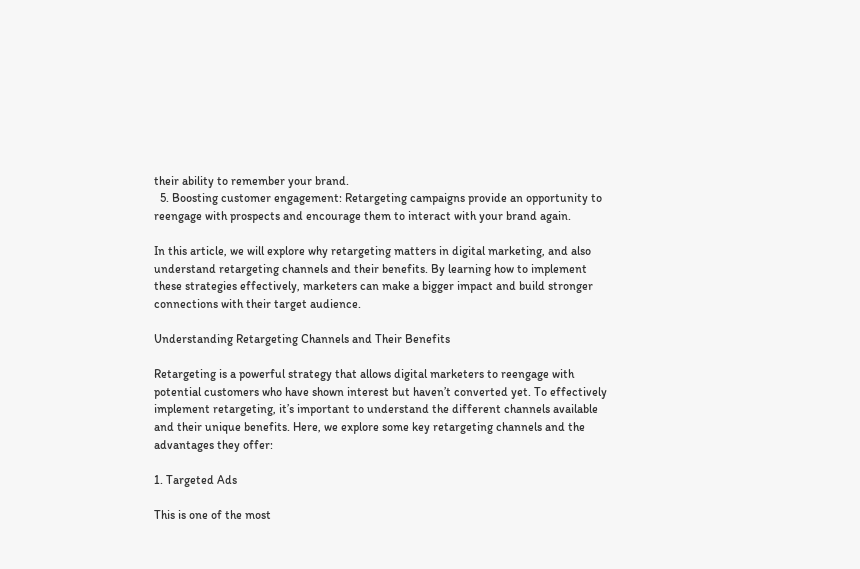their ability to remember your brand.
  5. Boosting customer engagement: Retargeting campaigns provide an opportunity to reengage with prospects and encourage them to interact with your brand again.

In this article, we will explore why retargeting matters in digital marketing, and also understand retargeting channels and their benefits. By learning how to implement these strategies effectively, marketers can make a bigger impact and build stronger connections with their target audience.

Understanding Retargeting Channels and Their Benefits

Retargeting is a powerful strategy that allows digital marketers to reengage with potential customers who have shown interest but haven’t converted yet. To effectively implement retargeting, it’s important to understand the different channels available and their unique benefits. Here, we explore some key retargeting channels and the advantages they offer:

1. Targeted Ads

This is one of the most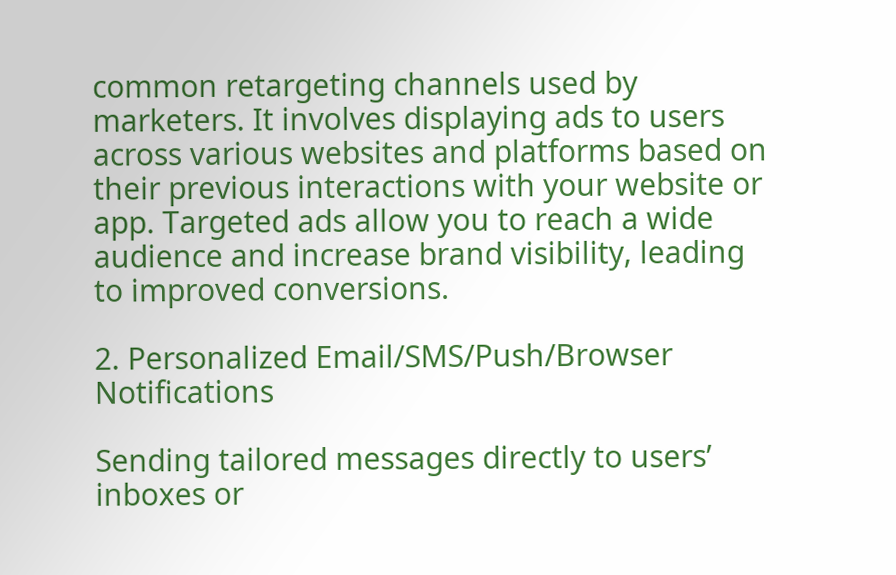common retargeting channels used by marketers. It involves displaying ads to users across various websites and platforms based on their previous interactions with your website or app. Targeted ads allow you to reach a wide audience and increase brand visibility, leading to improved conversions.

2. Personalized Email/SMS/Push/Browser Notifications

Sending tailored messages directly to users’ inboxes or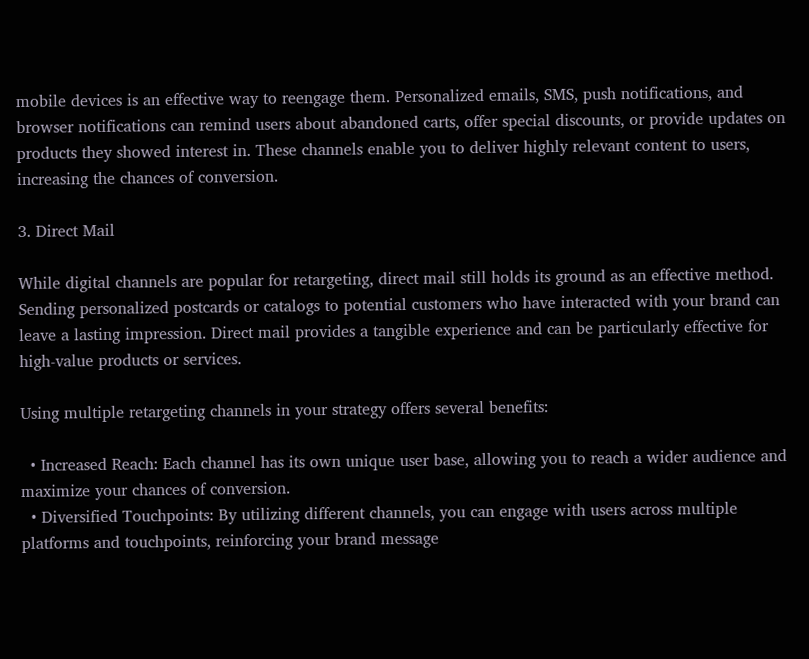mobile devices is an effective way to reengage them. Personalized emails, SMS, push notifications, and browser notifications can remind users about abandoned carts, offer special discounts, or provide updates on products they showed interest in. These channels enable you to deliver highly relevant content to users, increasing the chances of conversion.

3. Direct Mail

While digital channels are popular for retargeting, direct mail still holds its ground as an effective method. Sending personalized postcards or catalogs to potential customers who have interacted with your brand can leave a lasting impression. Direct mail provides a tangible experience and can be particularly effective for high-value products or services.

Using multiple retargeting channels in your strategy offers several benefits:

  • Increased Reach: Each channel has its own unique user base, allowing you to reach a wider audience and maximize your chances of conversion.
  • Diversified Touchpoints: By utilizing different channels, you can engage with users across multiple platforms and touchpoints, reinforcing your brand message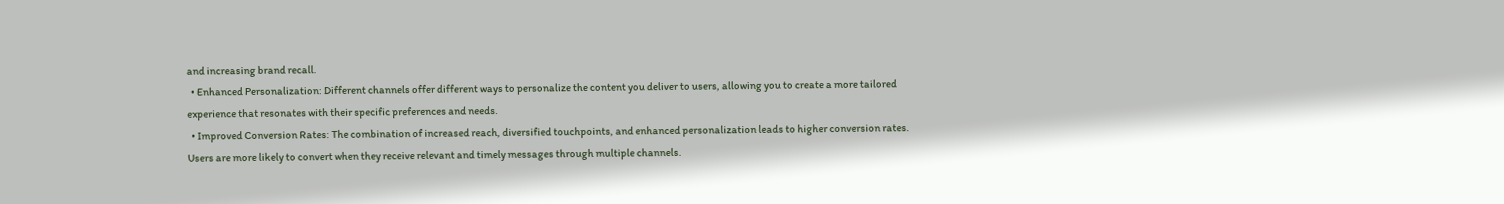and increasing brand recall.
  • Enhanced Personalization: Different channels offer different ways to personalize the content you deliver to users, allowing you to create a more tailored experience that resonates with their specific preferences and needs.
  • Improved Conversion Rates: The combination of increased reach, diversified touchpoints, and enhanced personalization leads to higher conversion rates. Users are more likely to convert when they receive relevant and timely messages through multiple channels.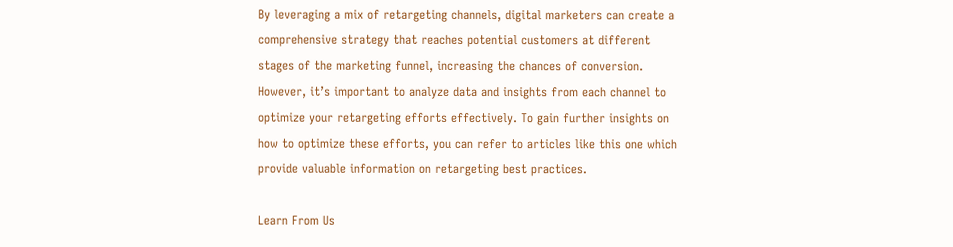By leveraging a mix of retargeting channels, digital marketers can create a comprehensive strategy that reaches potential customers at different stages of the marketing funnel, increasing the chances of conversion. However, it’s important to analyze data and insights from each channel to optimize your retargeting efforts effectively. To gain further insights on how to optimize these efforts, you can refer to articles like this one which provide valuable information on retargeting best practices.

Learn From Us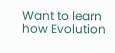Want to learn how Evolution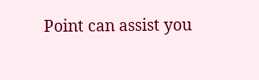Point can assist you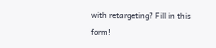with retargeting? Fill in this form!